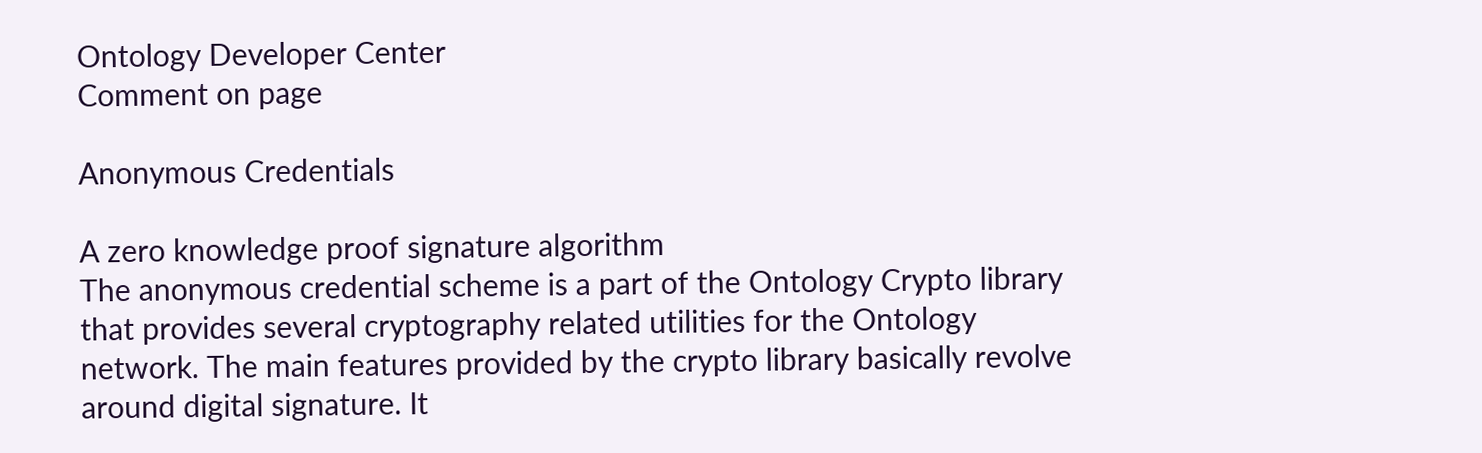Ontology Developer Center
Comment on page

Anonymous Credentials

A zero knowledge proof signature algorithm
The anonymous credential scheme is a part of the Ontology Crypto library that provides several cryptography related utilities for the Ontology network. The main features provided by the crypto library basically revolve around digital signature. It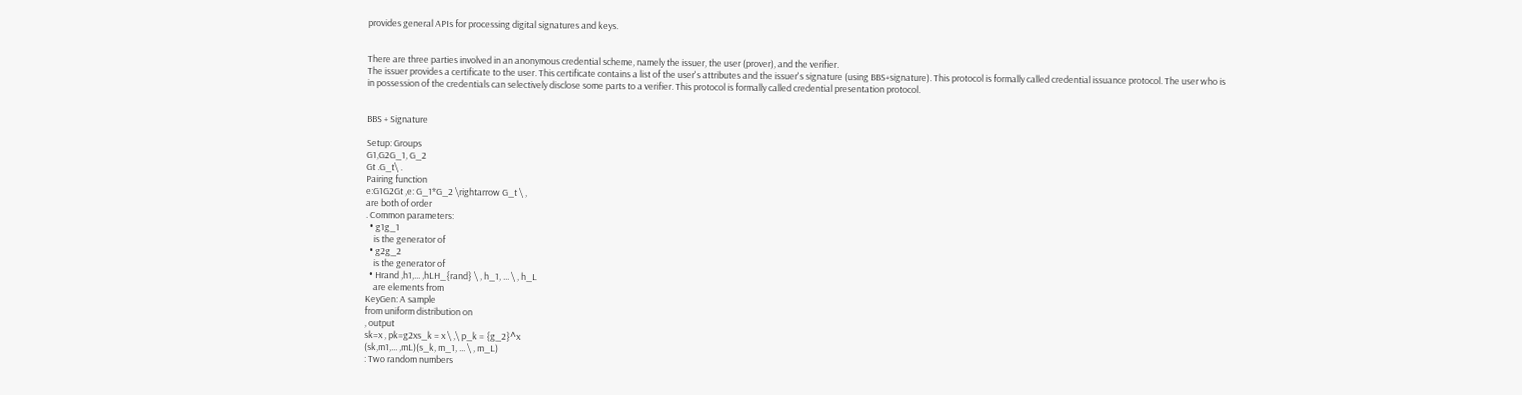provides general APIs for processing digital signatures and keys.


There are three parties involved in an anonymous credential scheme, namely the issuer, the user (prover), and the verifier.
The issuer provides a certificate to the user. This certificate contains a list of the user's attributes and the issuer's signature (using BBS+signature). This protocol is formally called credential issuance protocol. The user who is in possession of the credentials can selectively disclose some parts to a verifier. This protocol is formally called credential presentation protocol.


BBS + Signature

Setup: Groups
G1,G2G_1, G_2
Gt .G_t\ .
Pairing function
e:G1G2Gt ,e: G_1*G_2 \rightarrow G_t \ ,
are both of order
. Common parameters:
  • g1g_1
    is the generator of
  • g2g_2
    is the generator of
  • Hrand ,h1,... ,hLH_{rand} \ , h_1, ... \ , h_L
    are elements from
KeyGen: A sample
from uniform distribution on
, output
sk=x , pk=g2xs_k = x \ ,\ p_k = {g_2}^x
(sk,m1,... ,mL)(s_k, m_1, ... \ , m_L)
: Two random numbers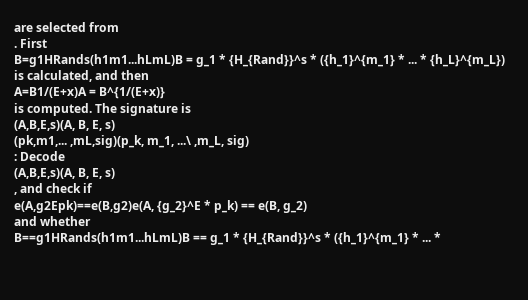are selected from
. First
B=g1HRands(h1m1...hLmL)B = g_1 * {H_{Rand}}^s * ({h_1}^{m_1} * ... * {h_L}^{m_L})
is calculated, and then
A=B1/(E+x)A = B^{1/(E+x)}
is computed. The signature is
(A,B,E,s)(A, B, E, s)
(pk,m1,... ,mL,sig)(p_k, m_1, ...\ ,m_L, sig)
: Decode
(A,B,E,s)(A, B, E, s)
, and check if
e(A,g2Epk)==e(B,g2)e(A, {g_2}^E * p_k) == e(B, g_2)
and whether
B==g1HRands(h1m1...hLmL)B == g_1 * {H_{Rand}}^s * ({h_1}^{m_1} * ... *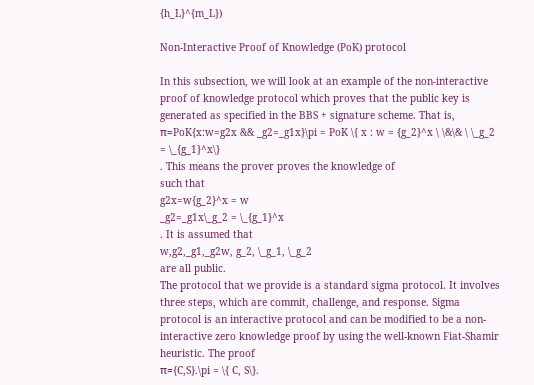{h_L}^{m_L})

Non-Interactive Proof of Knowledge (PoK) protocol

In this subsection, we will look at an example of the non-interactive proof of knowledge protocol which proves that the public key is generated as specified in the BBS + signature scheme. That is,
π=PoK{x:w=g2x && _g2=_g1x}\pi = PoK \{ x : w = {g_2}^x \ \&\& \ \_g_2 = \_{g_1}^x\}
. This means the prover proves the knowledge of
such that
g2x=w{g_2}^x = w
_g2=_g1x\_g_2 = \_{g_1}^x
. It is assumed that
w,g2,_g1,_g2w, g_2, \_g_1, \_g_2
are all public.
The protocol that we provide is a standard sigma protocol. It involves three steps, which are commit, challenge, and response. Sigma protocol is an interactive protocol and can be modified to be a non-interactive zero knowledge proof by using the well-known Fiat-Shamir heuristic. The proof
π={C,S}.\pi = \{ C, S\}.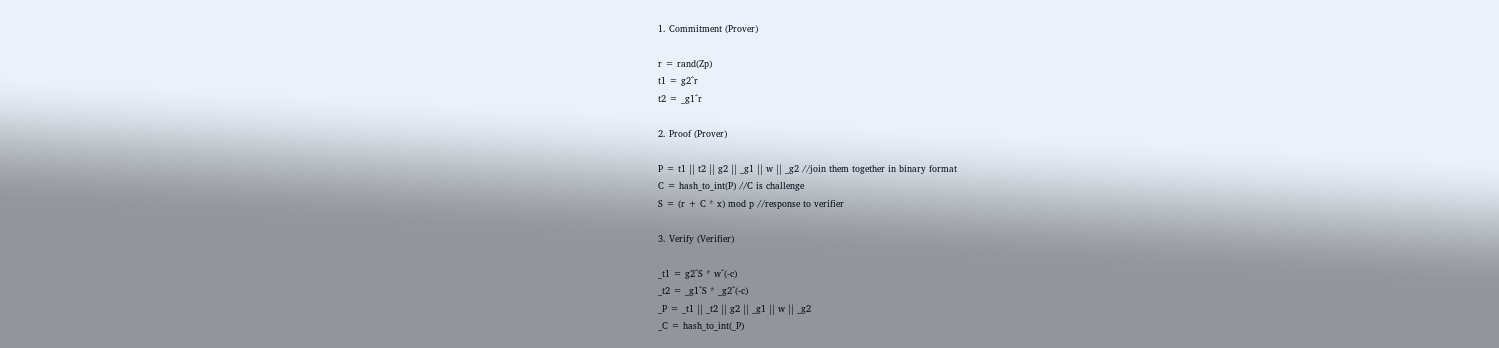1. Commitment (Prover)

r = rand(Zp)
t1 = g2^r
t2 = _g1^r

2. Proof (Prover)

P = t1 || t2 || g2 || _g1 || w || _g2 //join them together in binary format
C = hash_to_int(P) //C is challenge
S = (r + C * x) mod p //response to verifier

3. Verify (Verifier)

_t1 = g2^S * w^(-c)
_t2 = _g1^S * _g2^(-c)
_P = _t1 || _t2 || g2 || _g1 || w || _g2
_C = hash_to_int(_P)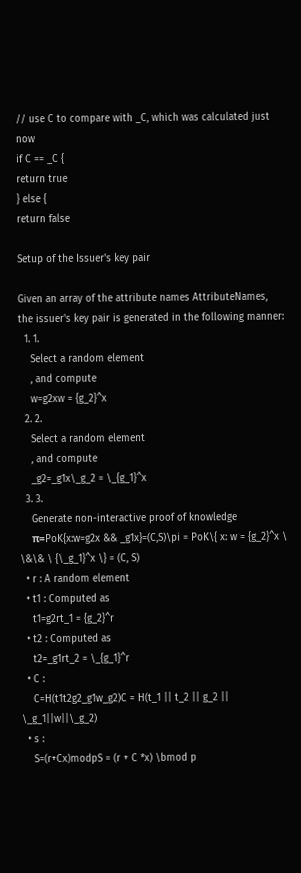// use C to compare with _C, which was calculated just now
if C == _C {
return true
} else {
return false

Setup of the Issuer's key pair

Given an array of the attribute names AttributeNames, the issuer's key pair is generated in the following manner:
  1. 1.
    Select a random element
    , and compute
    w=g2xw = {g_2}^x
  2. 2.
    Select a random element
    , and compute
    _g2=_g1x\_g_2 = \_{g_1}^x
  3. 3.
    Generate non-interactive proof of knowledge
    π=PoK{x:w=g2x && _g1x}=(C,S)\pi = PoK\{ x: w = {g_2}^x \ \&\& \ {\_g_1}^x \} = (C, S)
  • r : A random element
  • t1 : Computed as
    t1=g2rt_1 = {g_2}^r
  • t2 : Computed as
    t2=_g1rt_2 = \_{g_1}^r
  • C :
    C=H(t1t2g2_g1w_g2)C = H(t_1 || t_2 || g_2 || \_g_1||w||\_g_2)
  • s :
    S=(r+Cx)modpS = (r + C *x) \bmod p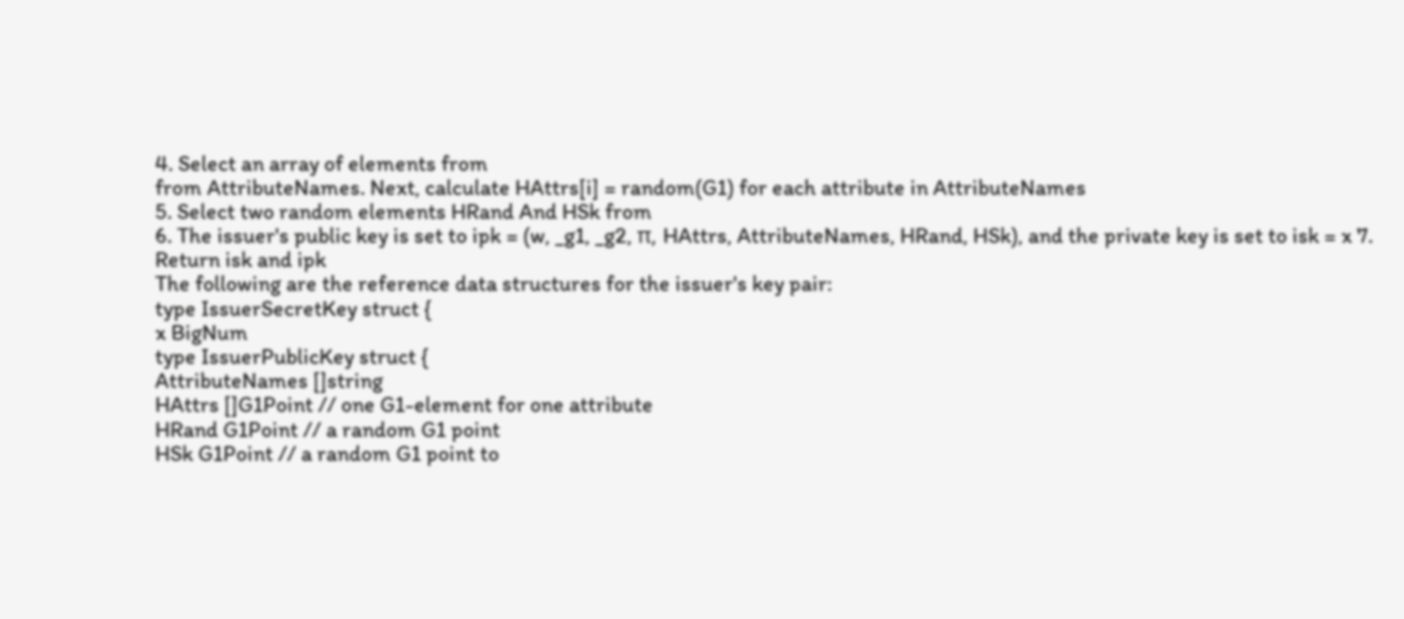4. Select an array of elements from
from AttributeNames. Next, calculate HAttrs[i] = random(G1) for each attribute in AttributeNames
5. Select two random elements HRand And HSk from
6. The issuer's public key is set to ipk = (w, _g1, _g2, π, HAttrs, AttributeNames, HRand, HSk), and the private key is set to isk = x 7. Return isk and ipk
The following are the reference data structures for the issuer's key pair:
type IssuerSecretKey struct {
x BigNum
type IssuerPublicKey struct {
AttributeNames []string
HAttrs []G1Point // one G1-element for one attribute
HRand G1Point // a random G1 point
HSk G1Point // a random G1 point to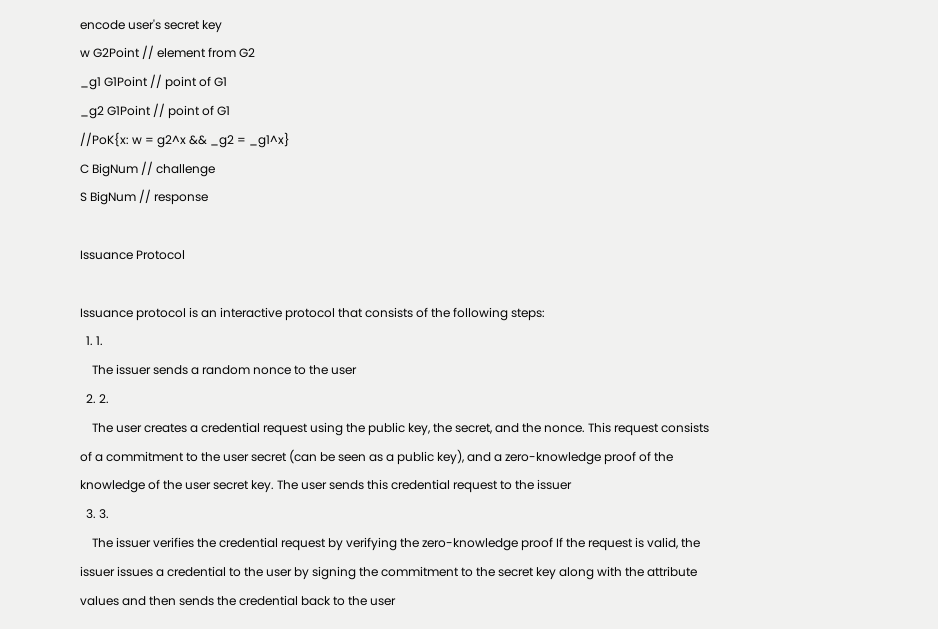encode user's secret key
w G2Point // element from G2
_g1 G1Point // point of G1
_g2 G1Point // point of G1
//PoK{x: w = g2^x && _g2 = _g1^x}
C BigNum // challenge
S BigNum // response

Issuance Protocol

Issuance protocol is an interactive protocol that consists of the following steps:
  1. 1.
    The issuer sends a random nonce to the user
  2. 2.
    The user creates a credential request using the public key, the secret, and the nonce. This request consists of a commitment to the user secret (can be seen as a public key), and a zero-knowledge proof of the knowledge of the user secret key. The user sends this credential request to the issuer
  3. 3.
    The issuer verifies the credential request by verifying the zero-knowledge proof If the request is valid, the issuer issues a credential to the user by signing the commitment to the secret key along with the attribute values and then sends the credential back to the user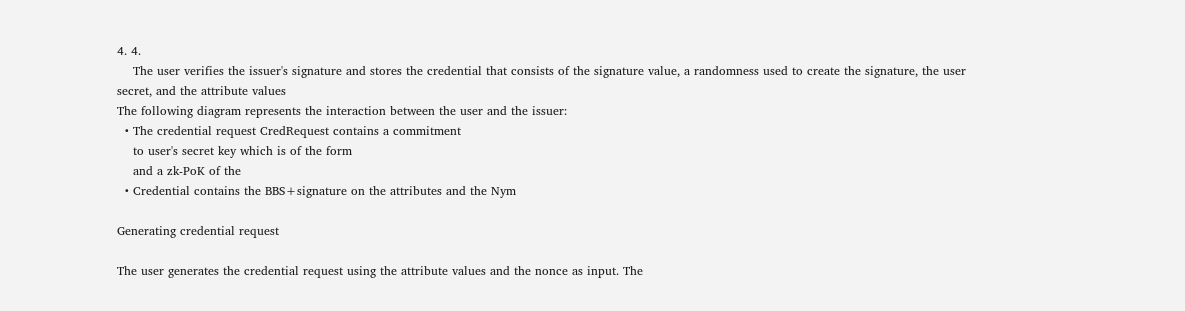4. 4.
    The user verifies the issuer's signature and stores the credential that consists of the signature value, a randomness used to create the signature, the user secret, and the attribute values
The following diagram represents the interaction between the user and the issuer:
  • The credential request CredRequest contains a commitment
    to user's secret key which is of the form
    and a zk-PoK of the
  • Credential contains the BBS+signature on the attributes and the Nym

Generating credential request

The user generates the credential request using the attribute values and the nonce as input. The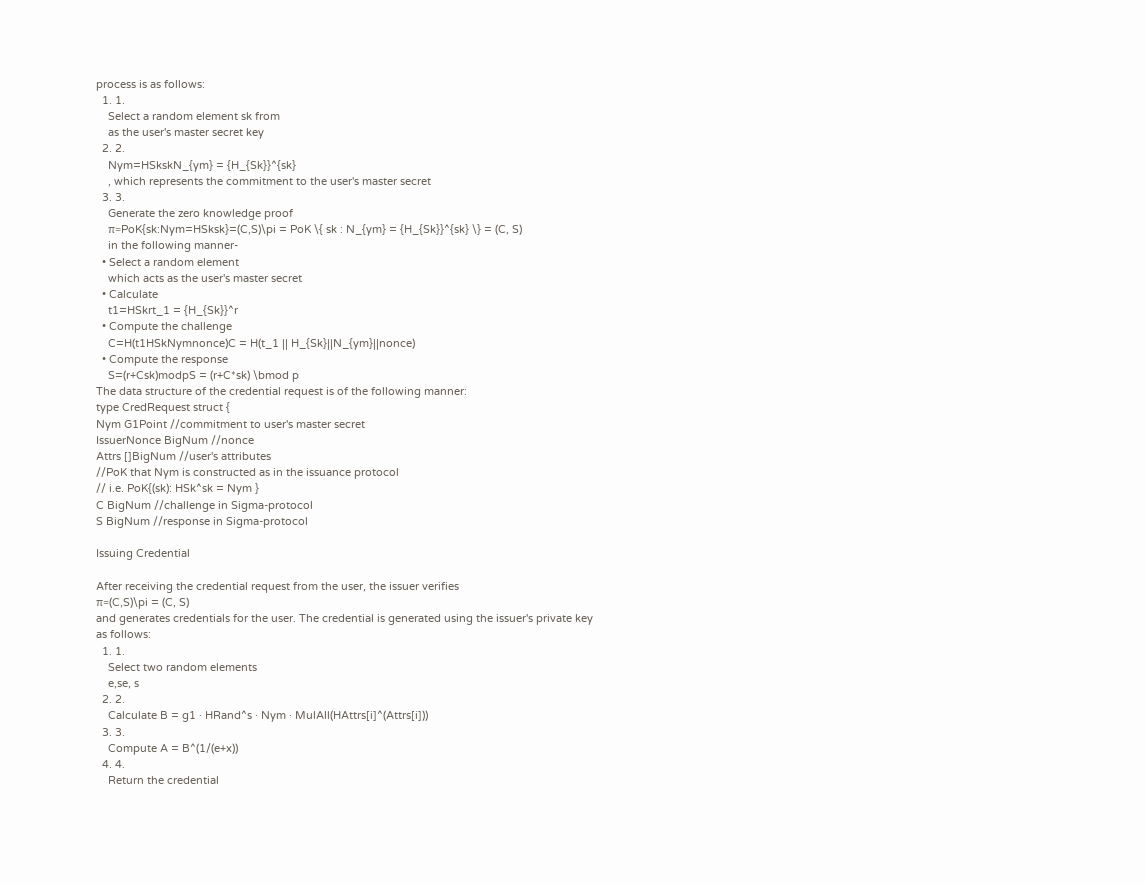process is as follows:
  1. 1.
    Select a random element sk from
    as the user's master secret key
  2. 2.
    Nym=HSkskN_{ym} = {H_{Sk}}^{sk}
    , which represents the commitment to the user's master secret
  3. 3.
    Generate the zero knowledge proof
    π=PoK{sk:Nym=HSksk}=(C,S)\pi = PoK \{ sk : N_{ym} = {H_{Sk}}^{sk} \} = (C, S)
    in the following manner-
  • Select a random element
    which acts as the user's master secret
  • Calculate
    t1=HSkrt_1 = {H_{Sk}}^r
  • Compute the challenge
    C=H(t1HSkNymnonce)C = H(t_1 || H_{Sk}||N_{ym}||nonce)
  • Compute the response
    S=(r+Csk)modpS = (r+C*sk) \bmod p
The data structure of the credential request is of the following manner:
type CredRequest struct {
Nym G1Point //commitment to user's master secret
IssuerNonce BigNum //nonce
Attrs []BigNum //user's attributes
//PoK that Nym is constructed as in the issuance protocol
// i.e. PoK{(sk): HSk^sk = Nym }
C BigNum //challenge in Sigma-protocol
S BigNum //response in Sigma-protocol

Issuing Credential

After receiving the credential request from the user, the issuer verifies
π=(C,S)\pi = (C, S)
and generates credentials for the user. The credential is generated using the issuer's private key
as follows:
  1. 1.
    Select two random elements
    e,se, s
  2. 2.
    Calculate B = g1 · HRand^s · Nym · MulAll(HAttrs[i]^(Attrs[i]))
  3. 3.
    Compute A = B^(1/(e+x))
  4. 4.
    Return the credential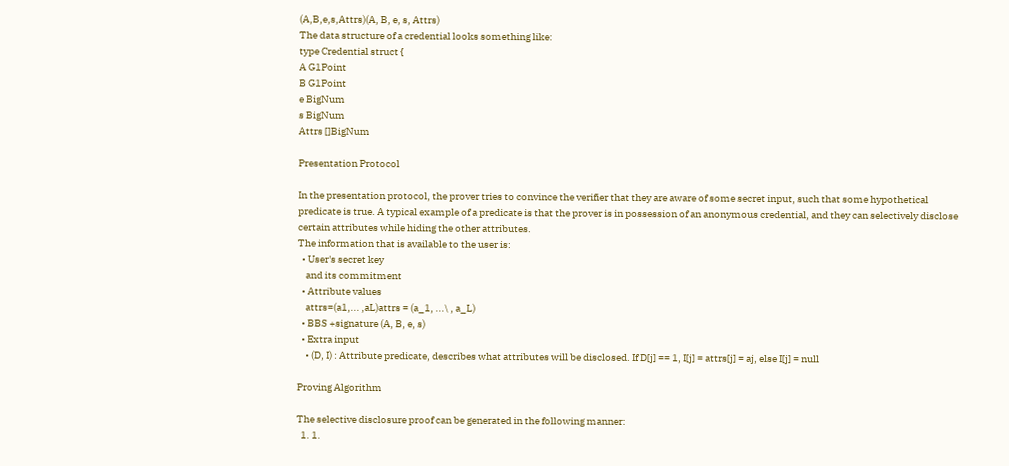(A,B,e,s,Attrs)(A, B, e, s, Attrs)
The data structure of a credential looks something like:
type Credential struct {
A G1Point
B G1Point
e BigNum
s BigNum
Attrs []BigNum

Presentation Protocol

In the presentation protocol, the prover tries to convince the verifier that they are aware of some secret input, such that some hypothetical predicate is true. A typical example of a predicate is that the prover is in possession of an anonymous credential, and they can selectively disclose certain attributes while hiding the other attributes.
The information that is available to the user is:
  • User's secret key
    and its commitment
  • Attribute values
    attrs=(a1,... ,aL)attrs = (a_1, ...\ , a_L)
  • BBS +signature (A, B, e, s)
  • Extra input
    • (D, I) : Attribute predicate, describes what attributes will be disclosed. If D[j] == 1, I[j] = attrs[j] = aj, else I[j] = null

Proving Algorithm

The selective disclosure proof can be generated in the following manner:
  1. 1.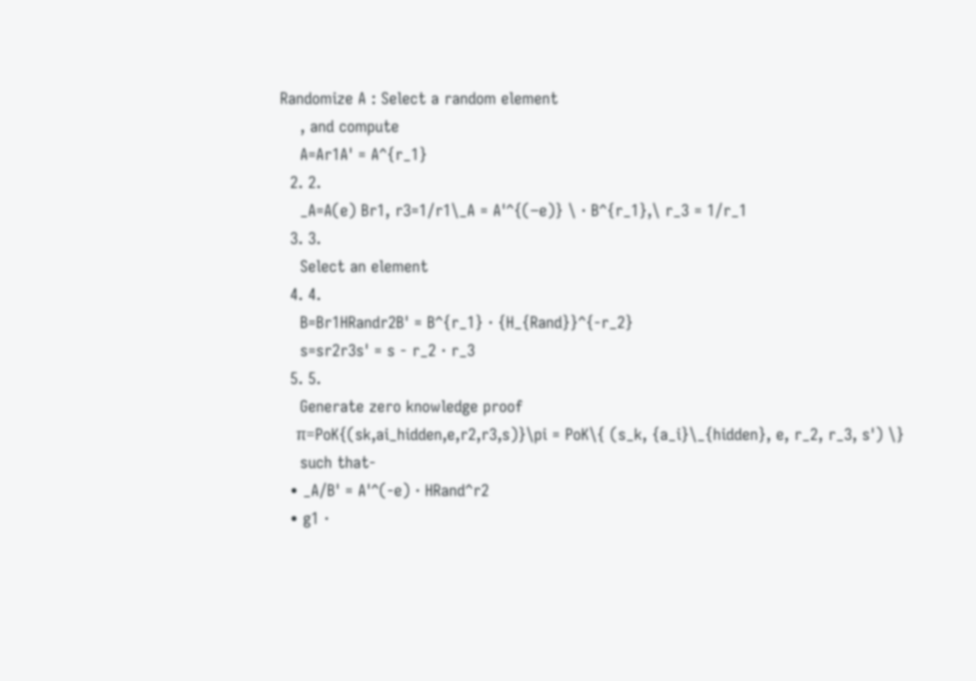Randomize A : Select a random element
    , and compute
    A=Ar1A' = A^{r_1}
  2. 2.
    _A=A(e) Br1, r3=1/r1\_A = A'^{(−e)} \ · B^{r_1},\ r_3 = 1/r_1
  3. 3.
    Select an element
  4. 4.
    B=Br1HRandr2B' = B^{r_1} · {H_{Rand}}^{-r_2}
    s=sr2r3s' = s - r_2 · r_3
  5. 5.
    Generate zero knowledge proof
    π=PoK{(sk,ai_hidden,e,r2,r3,s)}\pi = PoK\{ (s_k, {a_i}\_{hidden}, e, r_2, r_3, s') \}
    such that-
  • _A/B' = A'^(-e) · HRand^r2
  • g1 ·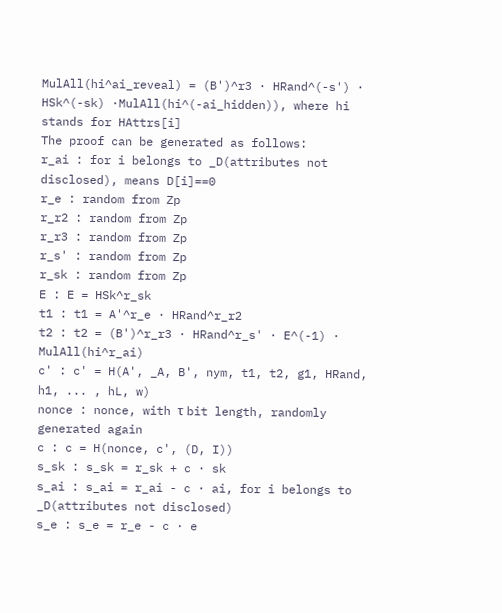MulAll(hi^ai_reveal) = (B')^r3 · HRand^(-s') · HSk^(-sk) ·MulAll(hi^(-ai_hidden)), where hi stands for HAttrs[i]
The proof can be generated as follows:
r_ai : for i belongs to _D(attributes not disclosed), means D[i]==0
r_e : random from Zp
r_r2 : random from Zp
r_r3 : random from Zp
r_s' : random from Zp
r_sk : random from Zp
E : E = HSk^r_sk
t1 : t1 = A'^r_e · HRand^r_r2
t2 : t2 = (B')^r_r3 · HRand^r_s' · E^(-1) · MulAll(hi^r_ai)
c' : c' = H(A', _A, B', nym, t1, t2, g1, HRand, h1, ... , hL, w)
nonce : nonce, with τ bit length, randomly generated again
c : c = H(nonce, c', (D, I))
s_sk : s_sk = r_sk + c · sk
s_ai : s_ai = r_ai - c · ai, for i belongs to _D(attributes not disclosed)
s_e : s_e = r_e - c · e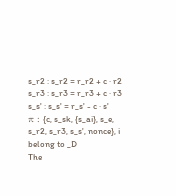s_r2 : s_r2 = r_r2 + c · r2
s_r3 : s_r3 = r_r3 + c · r3
s_s' : s_s' = r_s' - c · s'
π : {c, s_sk, {s_ai}, s_e, s_r2, s_r3, s_s', nonce}, i belong to _D
The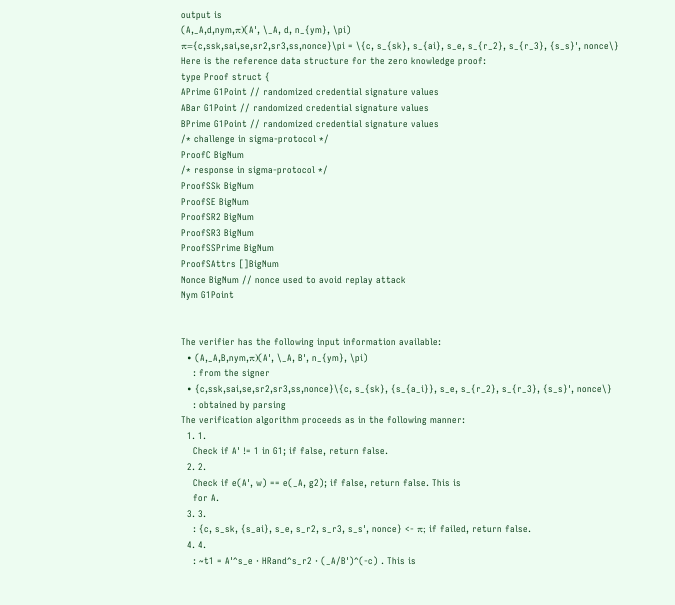output is
(A,_A,d,nym,π)(A', \_A, d, n_{ym}, \pi)
π={c,ssk,sai,se,sr2,sr3,ss,nonce}\pi = \{c, s_{sk}, s_{ai}, s_e, s_{r_2}, s_{r_3}, {s_s}', nonce\}
Here is the reference data structure for the zero knowledge proof:
type Proof struct {
APrime G1Point // randomized credential signature values
ABar G1Point // randomized credential signature values
BPrime G1Point // randomized credential signature values
/* challenge in sigma-protocol */
ProofC BigNum
/* response in sigma-protocol */
ProofSSk BigNum
ProofSE BigNum
ProofSR2 BigNum
ProofSR3 BigNum
ProofSSPrime BigNum
ProofSAttrs []BigNum
Nonce BigNum // nonce used to avoid replay attack
Nym G1Point


The verifier has the following input information available:
  • (A,_A,B,nym,π)(A', \_A, B', n_{ym}, \pi)
    : from the signer
  • {c,ssk,sai,se,sr2,sr3,ss,nonce}\{c, s_{sk}, {s_{a_i}}, s_e, s_{r_2}, s_{r_3}, {s_s}', nonce\}
    : obtained by parsing
The verification algorithm proceeds as in the following manner:
  1. 1.
    Check if A' != 1 in G1; if false, return false.
  2. 2.
    Check if e(A', w) == e(_A, g2); if false, return false. This is
    for A.
  3. 3.
    : {c, s_sk, {s_ai}, s_e, s_r2, s_r3, s_s', nonce} <- π; if failed, return false.
  4. 4.
    : ~t1 = A'^s_e · HRand^s_r2 · (_A/B')^(-c) . This is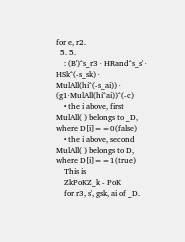for e, r2.
  5. 5.
    : (B')^s_r3 · HRand^s_s' · HSk^(-s_sk) · MulAll(hi^(-s_ai)) · (g1·MulAll(hi^ai))^(-c)
    • the i above, first MulAll( ) belongs to _D, where D[i]==0(false)
    • the i above, second MulAll( ) belongs to D, where D[i]==1(true)
    This is
    ZkPoKZ_k - PoK
    for r3, s', gsk, ai of _D.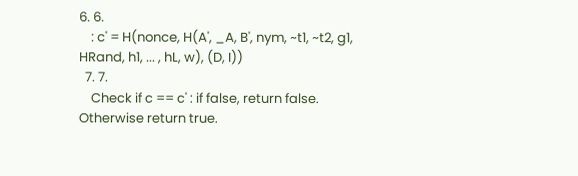6. 6.
    : c' = H(nonce, H(A', _A, B', nym, ~t1, ~t2, g1, HRand, h1, ... , hL, w), (D, I))
  7. 7.
    Check if c == c' : if false, return false. Otherwise return true.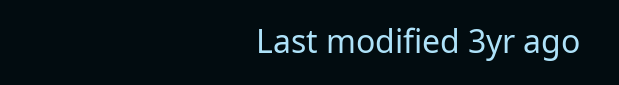Last modified 3yr ago